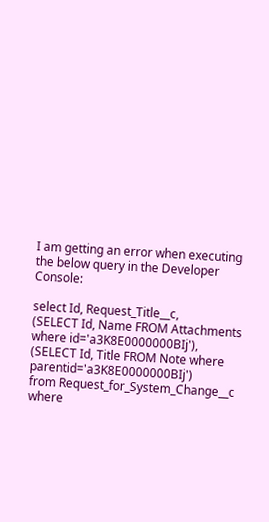I am getting an error when executing the below query in the Developer Console:

select Id, Request_Title__c,
(SELECT Id, Name FROM Attachments where id='a3K8E0000000BIj'),
(SELECT Id, Title FROM Note where parentid='a3K8E0000000BIj')
from Request_for_System_Change__c where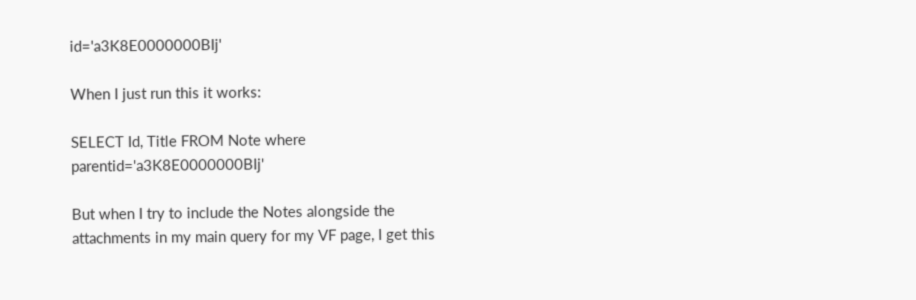id='a3K8E0000000BIj'

When I just run this it works:

SELECT Id, Title FROM Note where parentid='a3K8E0000000BIj'

But when I try to include the Notes alongside the attachments in my main query for my VF page, I get this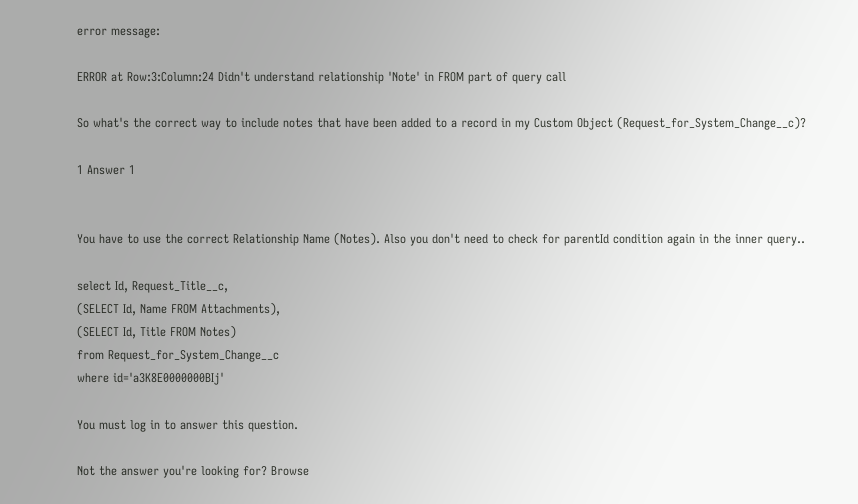error message:

ERROR at Row:3:Column:24 Didn't understand relationship 'Note' in FROM part of query call

So what's the correct way to include notes that have been added to a record in my Custom Object (Request_for_System_Change__c)?

1 Answer 1


You have to use the correct Relationship Name (Notes). Also you don't need to check for parentId condition again in the inner query..

select Id, Request_Title__c,
(SELECT Id, Name FROM Attachments),
(SELECT Id, Title FROM Notes)
from Request_for_System_Change__c
where id='a3K8E0000000BIj'

You must log in to answer this question.

Not the answer you're looking for? Browse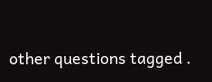other questions tagged .